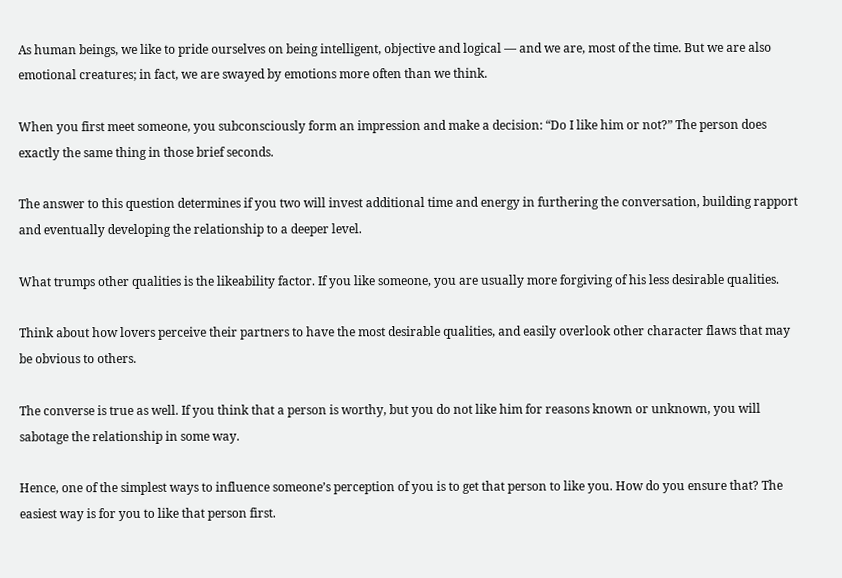As human beings, we like to pride ourselves on being intelligent, objective and logical — and we are, most of the time. But we are also emotional creatures; in fact, we are swayed by emotions more often than we think.

When you first meet someone, you subconsciously form an impression and make a decision: “Do I like him or not?” The person does exactly the same thing in those brief seconds.

The answer to this question determines if you two will invest additional time and energy in furthering the conversation, building rapport and eventually developing the relationship to a deeper level.

What trumps other qualities is the likeability factor. If you like someone, you are usually more forgiving of his less desirable qualities.

Think about how lovers perceive their partners to have the most desirable qualities, and easily overlook other character flaws that may be obvious to others.

The converse is true as well. If you think that a person is worthy, but you do not like him for reasons known or unknown, you will sabotage the relationship in some way.

Hence, one of the simplest ways to influence someone’s perception of you is to get that person to like you. How do you ensure that? The easiest way is for you to like that person first.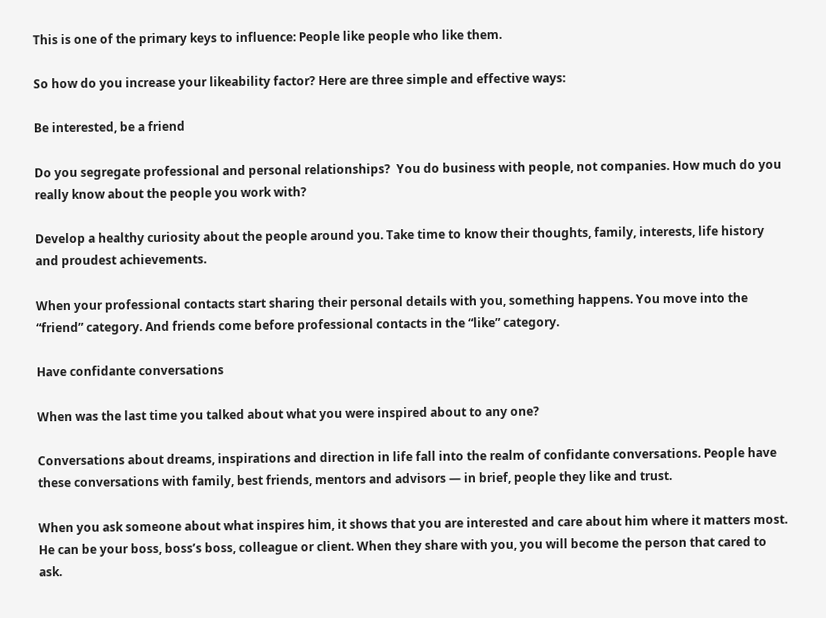This is one of the primary keys to influence: People like people who like them.

So how do you increase your likeability factor? Here are three simple and effective ways:

Be interested, be a friend

Do you segregate professional and personal relationships?  You do business with people, not companies. How much do you really know about the people you work with?

Develop a healthy curiosity about the people around you. Take time to know their thoughts, family, interests, life history and proudest achievements.

When your professional contacts start sharing their personal details with you, something happens. You move into the “friend” category. And friends come before professional contacts in the “like” category.

Have confidante conversations

When was the last time you talked about what you were inspired about to any one?

Conversations about dreams, inspirations and direction in life fall into the realm of confidante conversations. People have these conversations with family, best friends, mentors and advisors — in brief, people they like and trust.

When you ask someone about what inspires him, it shows that you are interested and care about him where it matters most. He can be your boss, boss’s boss, colleague or client. When they share with you, you will become the person that cared to ask.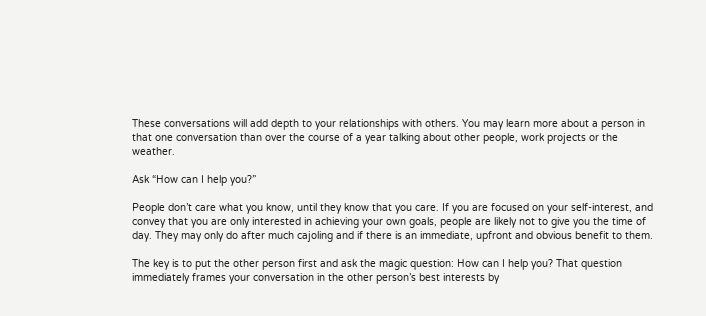These conversations will add depth to your relationships with others. You may learn more about a person in that one conversation than over the course of a year talking about other people, work projects or the weather.

Ask “How can I help you?”

People don’t care what you know, until they know that you care. If you are focused on your self-interest, and convey that you are only interested in achieving your own goals, people are likely not to give you the time of day. They may only do after much cajoling and if there is an immediate, upfront and obvious benefit to them.

The key is to put the other person first and ask the magic question: How can I help you? That question immediately frames your conversation in the other person’s best interests by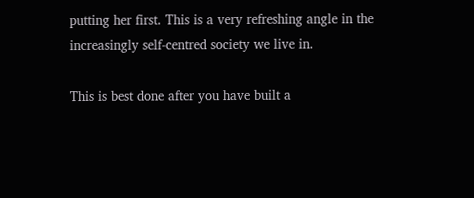putting her first. This is a very refreshing angle in the increasingly self-centred society we live in.

This is best done after you have built a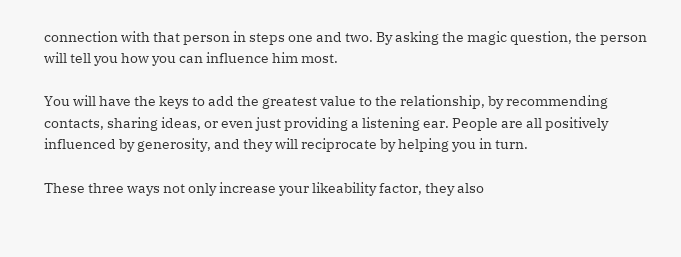connection with that person in steps one and two. By asking the magic question, the person will tell you how you can influence him most.

You will have the keys to add the greatest value to the relationship, by recommending contacts, sharing ideas, or even just providing a listening ear. People are all positively influenced by generosity, and they will reciprocate by helping you in turn.

These three ways not only increase your likeability factor, they also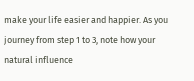make your life easier and happier. As you journey from step 1 to 3, note how your natural influence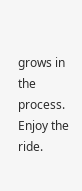grows in the process. Enjoy the ride.